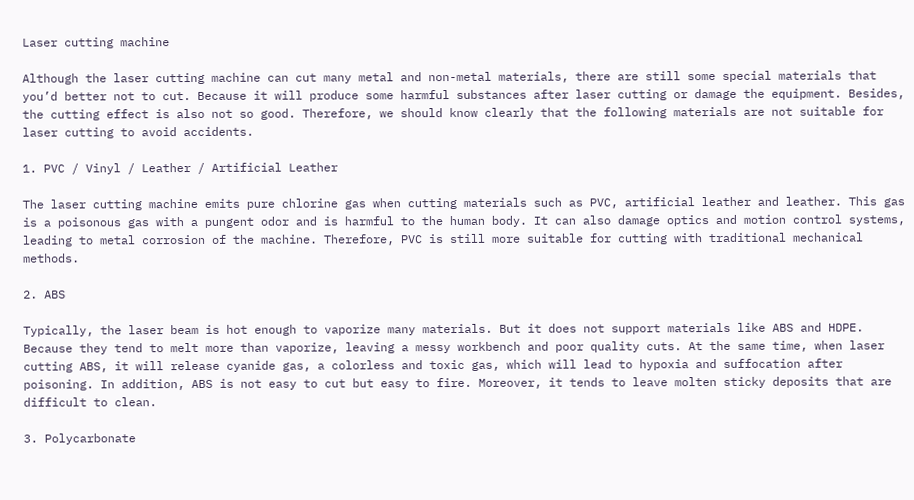Laser cutting machine

Although the laser cutting machine can cut many metal and non-metal materials, there are still some special materials that you’d better not to cut. Because it will produce some harmful substances after laser cutting or damage the equipment. Besides, the cutting effect is also not so good. Therefore, we should know clearly that the following materials are not suitable for laser cutting to avoid accidents.

1. PVC / Vinyl / Leather / Artificial Leather

The laser cutting machine emits pure chlorine gas when cutting materials such as PVC, artificial leather and leather. This gas is a poisonous gas with a pungent odor and is harmful to the human body. It can also damage optics and motion control systems, leading to metal corrosion of the machine. Therefore, PVC is still more suitable for cutting with traditional mechanical methods.

2. ABS

Typically, the laser beam is hot enough to vaporize many materials. But it does not support materials like ABS and HDPE. Because they tend to melt more than vaporize, leaving a messy workbench and poor quality cuts. At the same time, when laser cutting ABS, it will release cyanide gas, a colorless and toxic gas, which will lead to hypoxia and suffocation after poisoning. In addition, ABS is not easy to cut but easy to fire. Moreover, it tends to leave molten sticky deposits that are difficult to clean.

3. Polycarbonate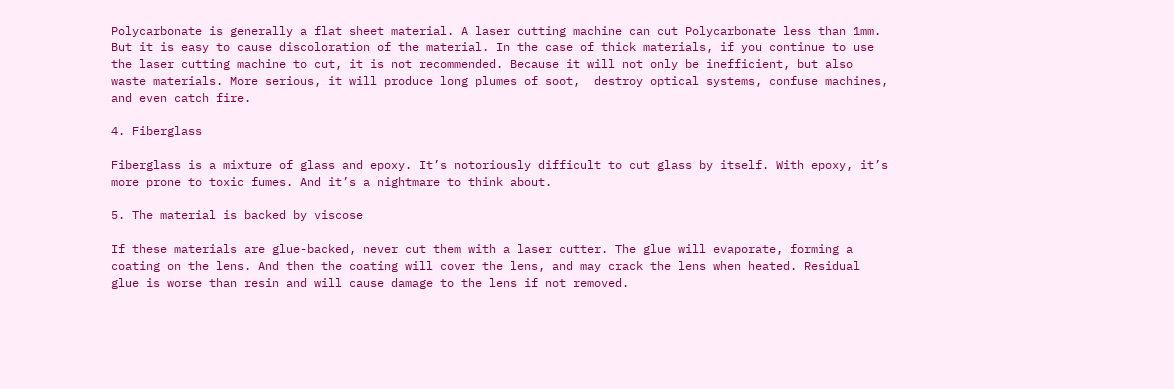Polycarbonate is generally a flat sheet material. A laser cutting machine can cut Polycarbonate less than 1mm. But it is easy to cause discoloration of the material. In the case of thick materials, if you continue to use the laser cutting machine to cut, it is not recommended. Because it will not only be inefficient, but also waste materials. More serious, it will produce long plumes of soot,  destroy optical systems, confuse machines, and even catch fire.

4. Fiberglass

Fiberglass is a mixture of glass and epoxy. It’s notoriously difficult to cut glass by itself. With epoxy, it’s more prone to toxic fumes. And it’s a nightmare to think about.

5. The material is backed by viscose

If these materials are glue-backed, never cut them with a laser cutter. The glue will evaporate, forming a coating on the lens. And then the coating will cover the lens, and may crack the lens when heated. Residual glue is worse than resin and will cause damage to the lens if not removed.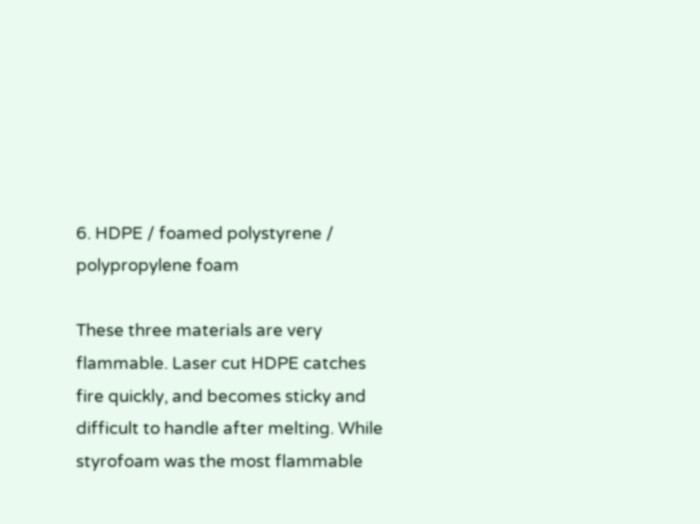6. HDPE / foamed polystyrene / polypropylene foam

These three materials are very flammable. Laser cut HDPE catches fire quickly, and becomes sticky and difficult to handle after melting. While styrofoam was the most flammable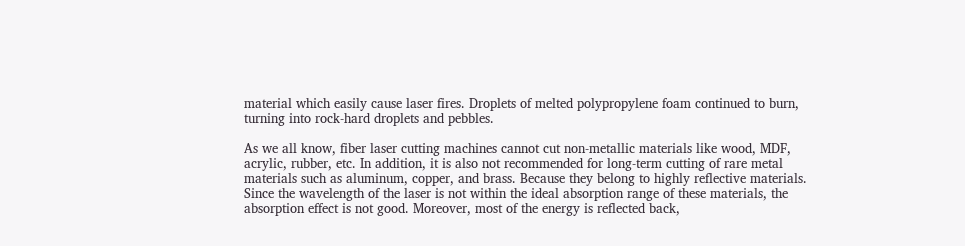material which easily cause laser fires. Droplets of melted polypropylene foam continued to burn, turning into rock-hard droplets and pebbles.

As we all know, fiber laser cutting machines cannot cut non-metallic materials like wood, MDF, acrylic, rubber, etc. In addition, it is also not recommended for long-term cutting of rare metal materials such as aluminum, copper, and brass. Because they belong to highly reflective materials. Since the wavelength of the laser is not within the ideal absorption range of these materials, the absorption effect is not good. Moreover, most of the energy is reflected back,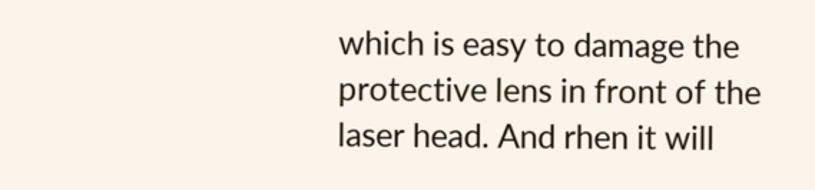which is easy to damage the protective lens in front of the laser head. And rhen it will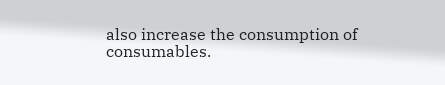also increase the consumption of consumables.